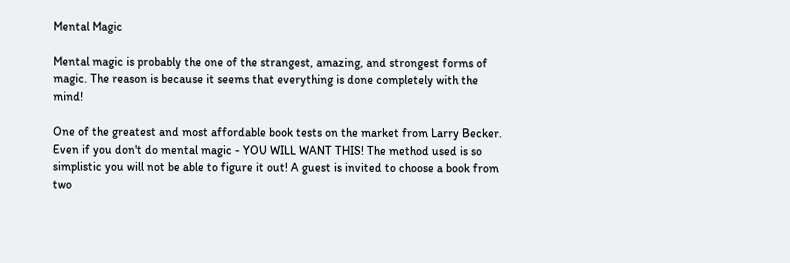Mental Magic

Mental magic is probably the one of the strangest, amazing, and strongest forms of magic. The reason is because it seems that everything is done completely with the mind!

One of the greatest and most affordable book tests on the market from Larry Becker. Even if you don't do mental magic - YOU WILL WANT THIS! The method used is so simplistic you will not be able to figure it out! A guest is invited to choose a book from two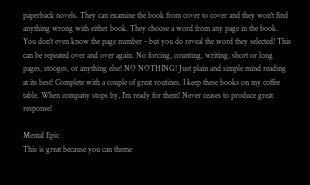paperback novels. They can examine the book from cover to cover and they won't find anything wrong with either book. They choose a word from any page in the book. You don't even know the page number - but you do reveal the word they selected! This can be repeated over and over again. No forcing, counting, writing, short or long pages, stooges, or anything else! NO NOTHING! Just plain and simple mind reading at its best! Complete with a couple of great routines. I keep these books on my coffee table. When company stops by, I'm ready for them! Never ceases to produce great response!

Mental Epic
This is great because you can theme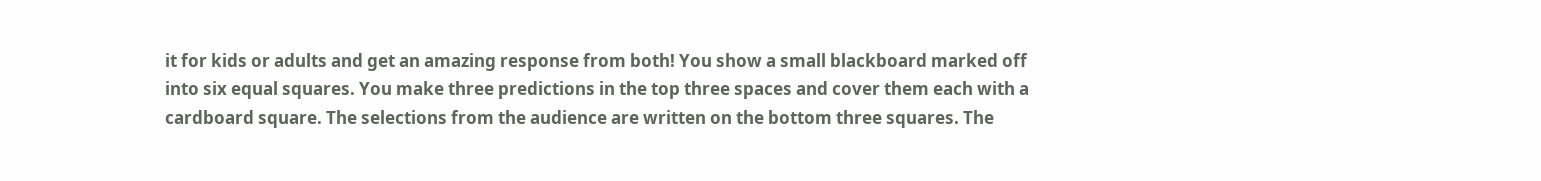it for kids or adults and get an amazing response from both! You show a small blackboard marked off into six equal squares. You make three predictions in the top three spaces and cover them each with a cardboard square. The selections from the audience are written on the bottom three squares. The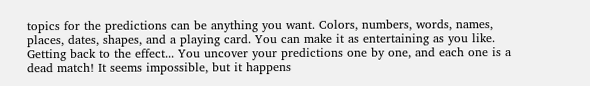topics for the predictions can be anything you want. Colors, numbers, words, names, places, dates, shapes, and a playing card. You can make it as entertaining as you like. Getting back to the effect... You uncover your predictions one by one, and each one is a dead match! It seems impossible, but it happens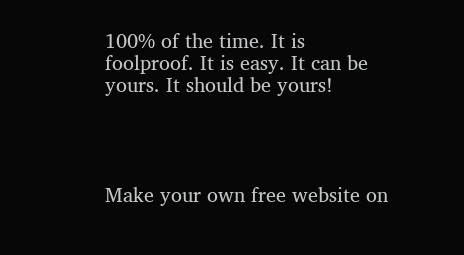100% of the time. It is foolproof. It is easy. It can be yours. It should be yours!




Make your own free website on